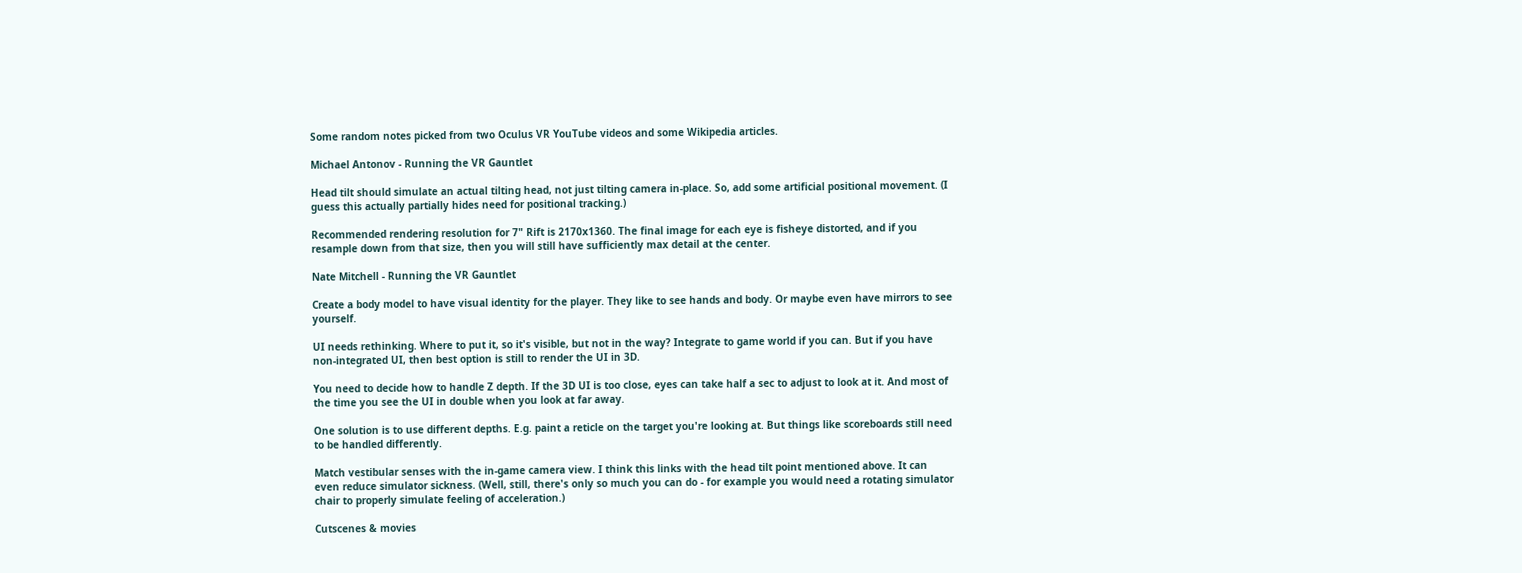Some random notes picked from two Oculus VR YouTube videos and some Wikipedia articles.

Michael Antonov - Running the VR Gauntlet

Head tilt should simulate an actual tilting head, not just tilting camera in-place. So, add some artificial positional movement. (I guess this actually partially hides need for positional tracking.)

Recommended rendering resolution for 7" Rift is 2170x1360. The final image for each eye is fisheye distorted, and if you resample down from that size, then you will still have sufficiently max detail at the center.

Nate Mitchell - Running the VR Gauntlet

Create a body model to have visual identity for the player. They like to see hands and body. Or maybe even have mirrors to see yourself.

UI needs rethinking. Where to put it, so it's visible, but not in the way? Integrate to game world if you can. But if you have non-integrated UI, then best option is still to render the UI in 3D.

You need to decide how to handle Z depth. If the 3D UI is too close, eyes can take half a sec to adjust to look at it. And most of the time you see the UI in double when you look at far away.

One solution is to use different depths. E.g. paint a reticle on the target you're looking at. But things like scoreboards still need to be handled differently.

Match vestibular senses with the in-game camera view. I think this links with the head tilt point mentioned above. It can even reduce simulator sickness. (Well, still, there's only so much you can do - for example you would need a rotating simulator chair to properly simulate feeling of acceleration.)

Cutscenes & movies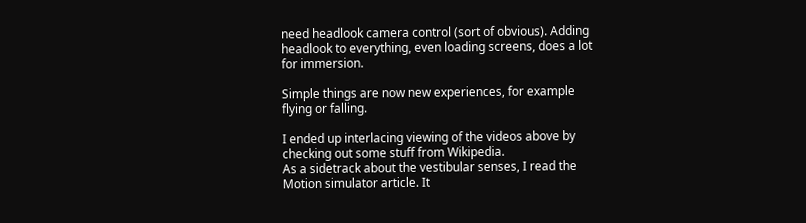need headlook camera control (sort of obvious). Adding headlook to everything, even loading screens, does a lot for immersion.

Simple things are now new experiences, for example flying or falling.

I ended up interlacing viewing of the videos above by checking out some stuff from Wikipedia.
As a sidetrack about the vestibular senses, I read the Motion simulator article. It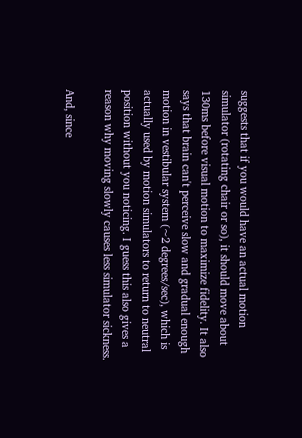suggests that if you would have an actual motion simulator (rotating chair or so), it should move about 130ms before visual motion to maximize fidelity. It also says that brain can't perceive slow and gradual enough motion in vestibular system (~2 degrees/sec), which is actually used by motion simulators to return to neutral position without you noticing. I guess this also gives a reason why moving slowly causes less simulator sickness.

And, since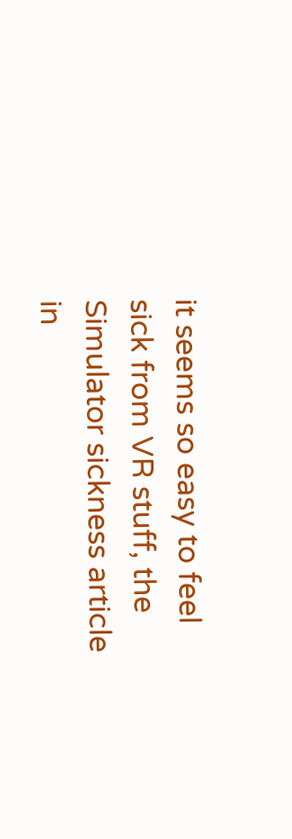it seems so easy to feel sick from VR stuff, the Simulator sickness article in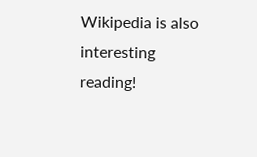Wikipedia is also interesting reading!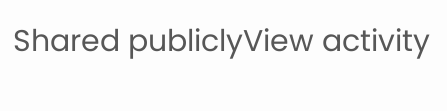Shared publiclyView activity